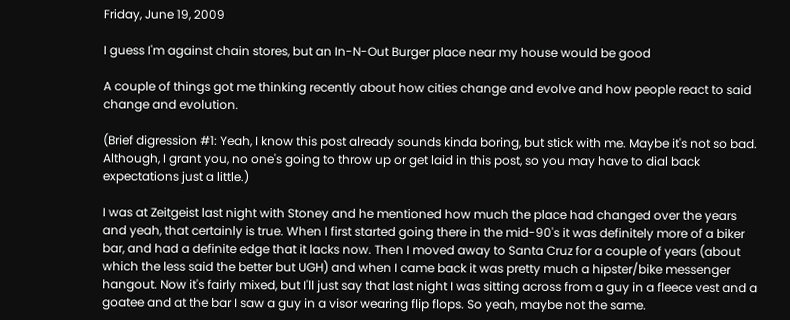Friday, June 19, 2009

I guess I'm against chain stores, but an In-N-Out Burger place near my house would be good

A couple of things got me thinking recently about how cities change and evolve and how people react to said change and evolution.

(Brief digression #1: Yeah, I know this post already sounds kinda boring, but stick with me. Maybe it's not so bad. Although, I grant you, no one's going to throw up or get laid in this post, so you may have to dial back expectations just a little.)

I was at Zeitgeist last night with Stoney and he mentioned how much the place had changed over the years and yeah, that certainly is true. When I first started going there in the mid-90's it was definitely more of a biker bar, and had a definite edge that it lacks now. Then I moved away to Santa Cruz for a couple of years (about which the less said the better but UGH) and when I came back it was pretty much a hipster/bike messenger hangout. Now it's fairly mixed, but I'll just say that last night I was sitting across from a guy in a fleece vest and a goatee and at the bar I saw a guy in a visor wearing flip flops. So yeah, maybe not the same.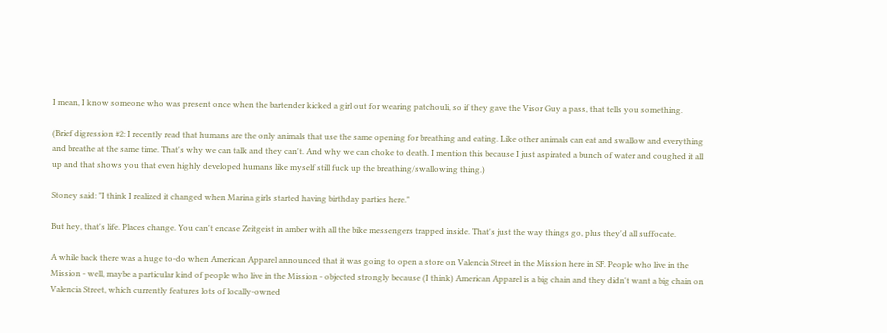I mean, I know someone who was present once when the bartender kicked a girl out for wearing patchouli, so if they gave the Visor Guy a pass, that tells you something.

(Brief digression #2: I recently read that humans are the only animals that use the same opening for breathing and eating. Like other animals can eat and swallow and everything and breathe at the same time. That's why we can talk and they can't. And why we can choke to death. I mention this because I just aspirated a bunch of water and coughed it all up and that shows you that even highly developed humans like myself still fuck up the breathing/swallowing thing.)

Stoney said: "I think I realized it changed when Marina girls started having birthday parties here."

But hey, that's life. Places change. You can't encase Zeitgeist in amber with all the bike messengers trapped inside. That's just the way things go, plus they'd all suffocate.

A while back there was a huge to-do when American Apparel announced that it was going to open a store on Valencia Street in the Mission here in SF. People who live in the Mission - well, maybe a particular kind of people who live in the Mission - objected strongly because (I think) American Apparel is a big chain and they didn't want a big chain on Valencia Street, which currently features lots of locally-owned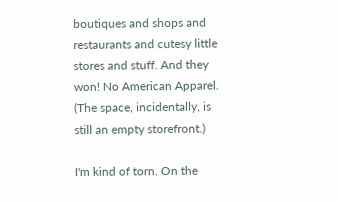boutiques and shops and restaurants and cutesy little stores and stuff. And they won! No American Apparel. (The space, incidentally, is still an empty storefront.)

I'm kind of torn. On the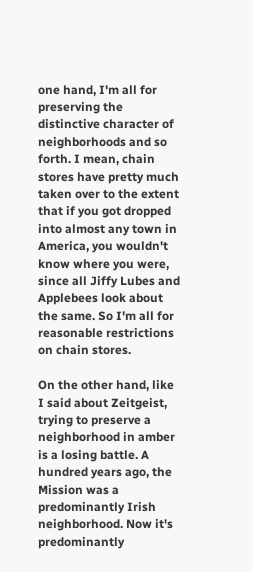one hand, I'm all for preserving the distinctive character of neighborhoods and so forth. I mean, chain stores have pretty much taken over to the extent that if you got dropped into almost any town in America, you wouldn't know where you were, since all Jiffy Lubes and Applebees look about the same. So I'm all for reasonable restrictions on chain stores.

On the other hand, like I said about Zeitgeist, trying to preserve a neighborhood in amber is a losing battle. A hundred years ago, the Mission was a predominantly Irish neighborhood. Now it's predominantly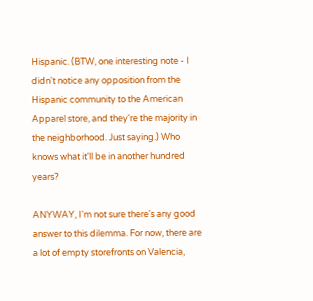Hispanic. (BTW, one interesting note - I didn't notice any opposition from the Hispanic community to the American Apparel store, and they're the majority in the neighborhood. Just saying.) Who knows what it'll be in another hundred years?

ANYWAY, I'm not sure there's any good answer to this dilemma. For now, there are a lot of empty storefronts on Valencia,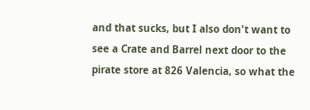and that sucks, but I also don't want to see a Crate and Barrel next door to the pirate store at 826 Valencia, so what the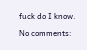fuck do I know.

No comments: